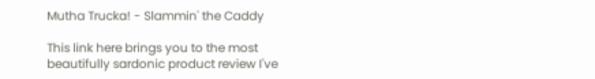Mutha Trucka! - Slammin' the Caddy

This link here brings you to the most beautifully sardonic product review I've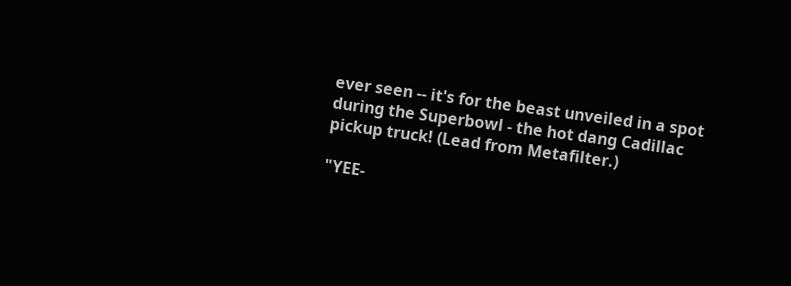ever seen -- it's for the beast unveiled in a spot during the Superbowl - the hot dang Cadillac pickup truck! (Lead from Metafilter.)

"YEE-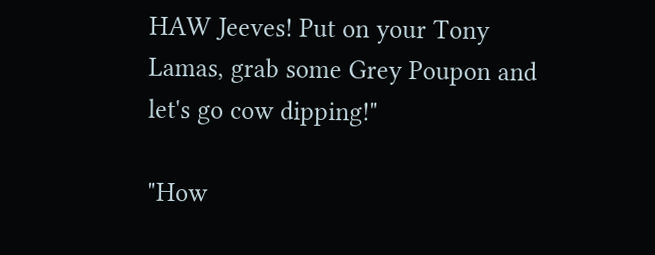HAW Jeeves! Put on your Tony Lamas, grab some Grey Poupon and let's go cow dipping!"

"How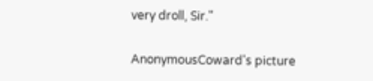very droll, Sir."

AnonymousCoward's picture